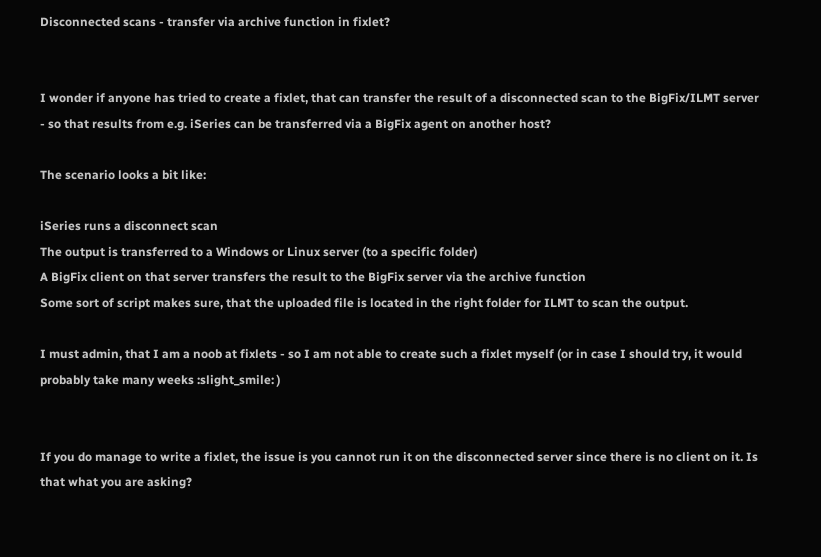Disconnected scans - transfer via archive function in fixlet?


I wonder if anyone has tried to create a fixlet, that can transfer the result of a disconnected scan to the BigFix/ILMT server - so that results from e.g. iSeries can be transferred via a BigFix agent on another host?

The scenario looks a bit like:

iSeries runs a disconnect scan
The output is transferred to a Windows or Linux server (to a specific folder)
A BigFix client on that server transfers the result to the BigFix server via the archive function
Some sort of script makes sure, that the uploaded file is located in the right folder for ILMT to scan the output.

I must admin, that I am a noob at fixlets - so I am not able to create such a fixlet myself (or in case I should try, it would probably take many weeks :slight_smile: )


If you do manage to write a fixlet, the issue is you cannot run it on the disconnected server since there is no client on it. Is that what you are asking?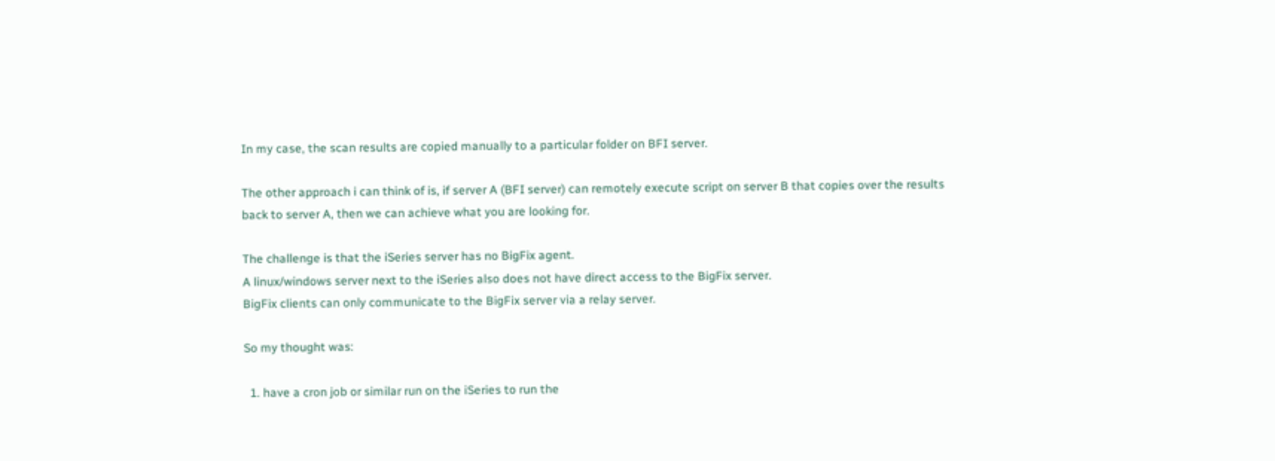In my case, the scan results are copied manually to a particular folder on BFI server.

The other approach i can think of is, if server A (BFI server) can remotely execute script on server B that copies over the results back to server A, then we can achieve what you are looking for.

The challenge is that the iSeries server has no BigFix agent.
A linux/windows server next to the iSeries also does not have direct access to the BigFix server.
BigFix clients can only communicate to the BigFix server via a relay server.

So my thought was:

  1. have a cron job or similar run on the iSeries to run the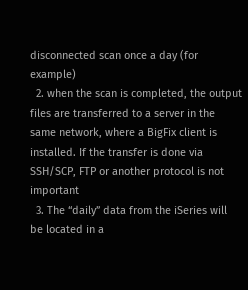disconnected scan once a day (for example)
  2. when the scan is completed, the output files are transferred to a server in the same network, where a BigFix client is installed. If the transfer is done via SSH/SCP, FTP or another protocol is not important
  3. The “daily” data from the iSeries will be located in a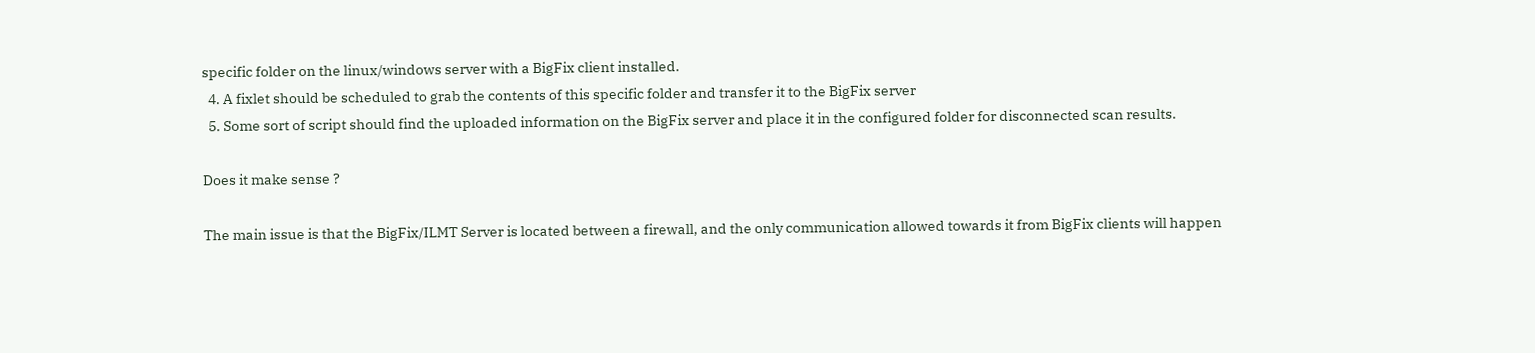specific folder on the linux/windows server with a BigFix client installed.
  4. A fixlet should be scheduled to grab the contents of this specific folder and transfer it to the BigFix server
  5. Some sort of script should find the uploaded information on the BigFix server and place it in the configured folder for disconnected scan results.

Does it make sense ?

The main issue is that the BigFix/ILMT Server is located between a firewall, and the only communication allowed towards it from BigFix clients will happen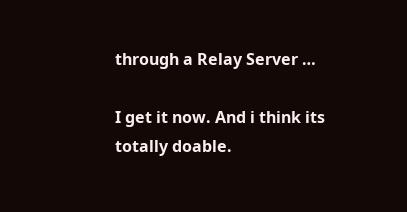through a Relay Server …

I get it now. And i think its totally doable.